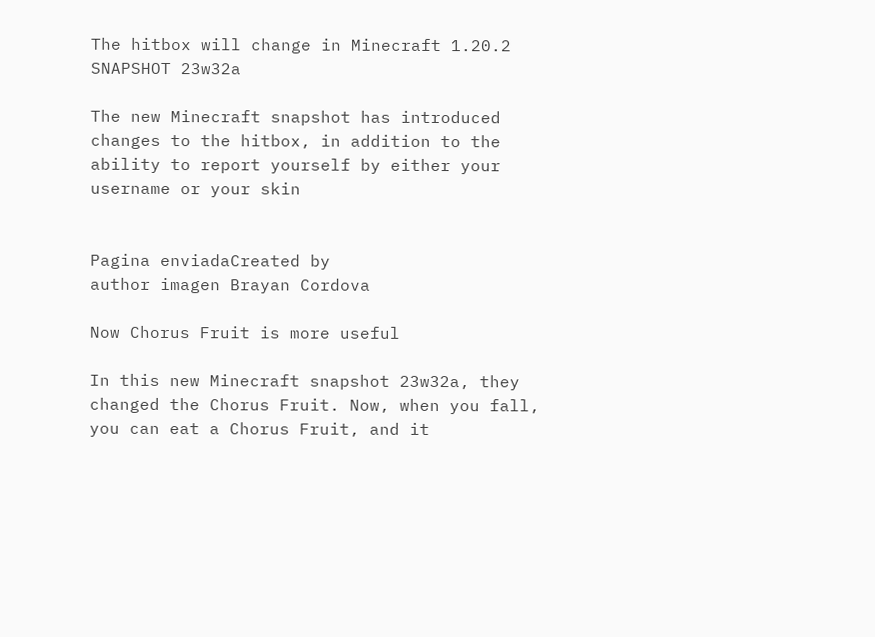The hitbox will change in Minecraft 1.20.2 SNAPSHOT 23w32a

The new Minecraft snapshot has introduced changes to the hitbox, in addition to the ability to report yourself by either your username or your skin


Pagina enviadaCreated by
author imagen Brayan Cordova

Now Chorus Fruit is more useful

In this new Minecraft snapshot 23w32a, they changed the Chorus Fruit. Now, when you fall, you can eat a Chorus Fruit, and it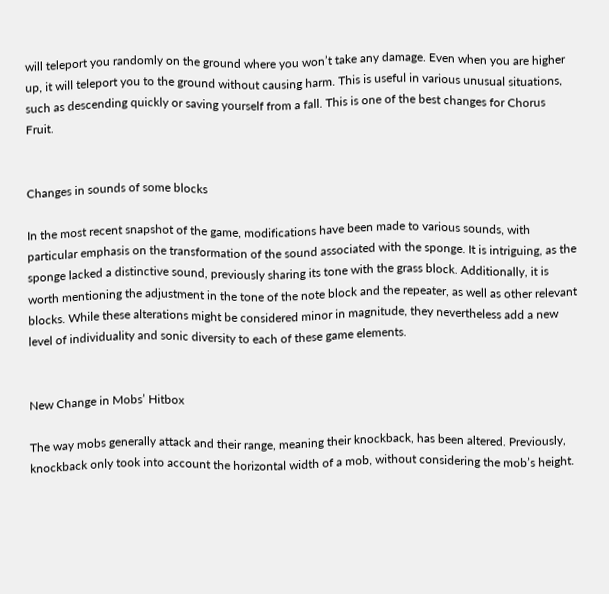will teleport you randomly on the ground where you won’t take any damage. Even when you are higher up, it will teleport you to the ground without causing harm. This is useful in various unusual situations, such as descending quickly or saving yourself from a fall. This is one of the best changes for Chorus Fruit.


Changes in sounds of some blocks

In the most recent snapshot of the game, modifications have been made to various sounds, with particular emphasis on the transformation of the sound associated with the sponge. It is intriguing, as the sponge lacked a distinctive sound, previously sharing its tone with the grass block. Additionally, it is worth mentioning the adjustment in the tone of the note block and the repeater, as well as other relevant blocks. While these alterations might be considered minor in magnitude, they nevertheless add a new level of individuality and sonic diversity to each of these game elements.


New Change in Mobs’ Hitbox

The way mobs generally attack and their range, meaning their knockback, has been altered. Previously, knockback only took into account the horizontal width of a mob, without considering the mob’s height.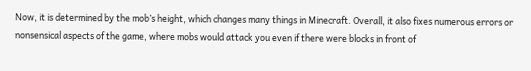Now, it is determined by the mob’s height, which changes many things in Minecraft. Overall, it also fixes numerous errors or nonsensical aspects of the game, where mobs would attack you even if there were blocks in front of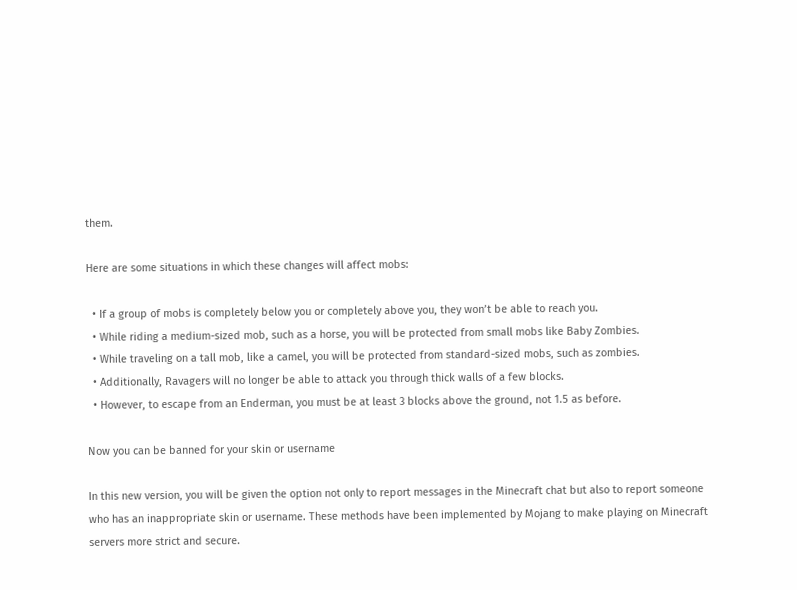them.

Here are some situations in which these changes will affect mobs:

  • If a group of mobs is completely below you or completely above you, they won’t be able to reach you.
  • While riding a medium-sized mob, such as a horse, you will be protected from small mobs like Baby Zombies.
  • While traveling on a tall mob, like a camel, you will be protected from standard-sized mobs, such as zombies.
  • Additionally, Ravagers will no longer be able to attack you through thick walls of a few blocks.
  • However, to escape from an Enderman, you must be at least 3 blocks above the ground, not 1.5 as before.

Now you can be banned for your skin or username

In this new version, you will be given the option not only to report messages in the Minecraft chat but also to report someone who has an inappropriate skin or username. These methods have been implemented by Mojang to make playing on Minecraft servers more strict and secure.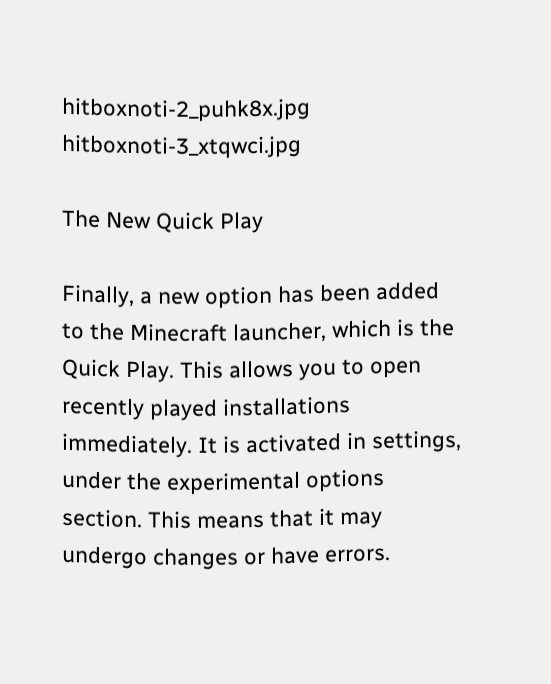hitboxnoti-2_puhk8x.jpg hitboxnoti-3_xtqwci.jpg

The New Quick Play

Finally, a new option has been added to the Minecraft launcher, which is the Quick Play. This allows you to open recently played installations immediately. It is activated in settings, under the experimental options section. This means that it may undergo changes or have errors.